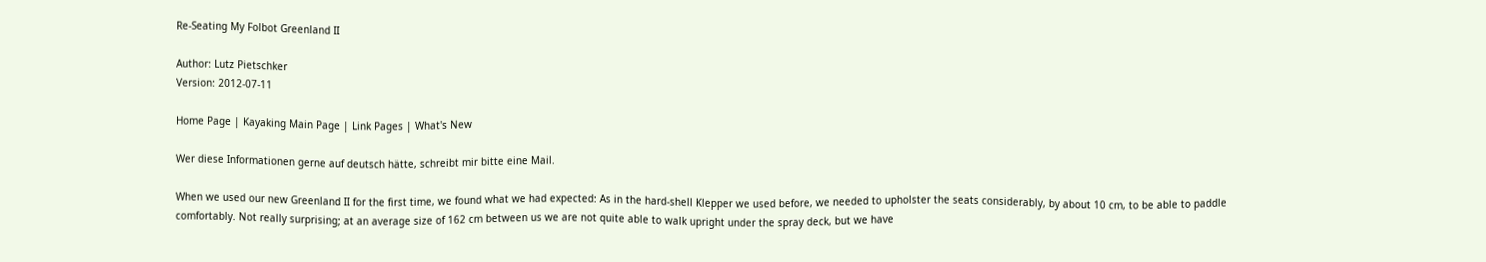Re-Seating My Folbot Greenland II

Author: Lutz Pietschker
Version: 2012-07-11

Home Page | Kayaking Main Page | Link Pages | What's New

Wer diese Informationen gerne auf deutsch hätte, schreibt mir bitte eine Mail.

When we used our new Greenland II for the first time, we found what we had expected: As in the hard-shell Klepper we used before, we needed to upholster the seats considerably, by about 10 cm, to be able to paddle comfortably. Not really surprising; at an average size of 162 cm between us we are not quite able to walk upright under the spray deck, but we have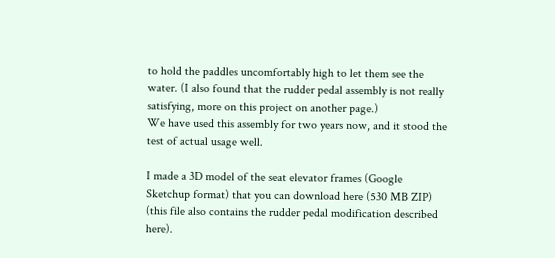to hold the paddles uncomfortably high to let them see the water. (I also found that the rudder pedal assembly is not really satisfying, more on this project on another page.)
We have used this assembly for two years now, and it stood the test of actual usage well.

I made a 3D model of the seat elevator frames (Google Sketchup format) that you can download here (530 MB ZIP) (this file also contains the rudder pedal modification described here).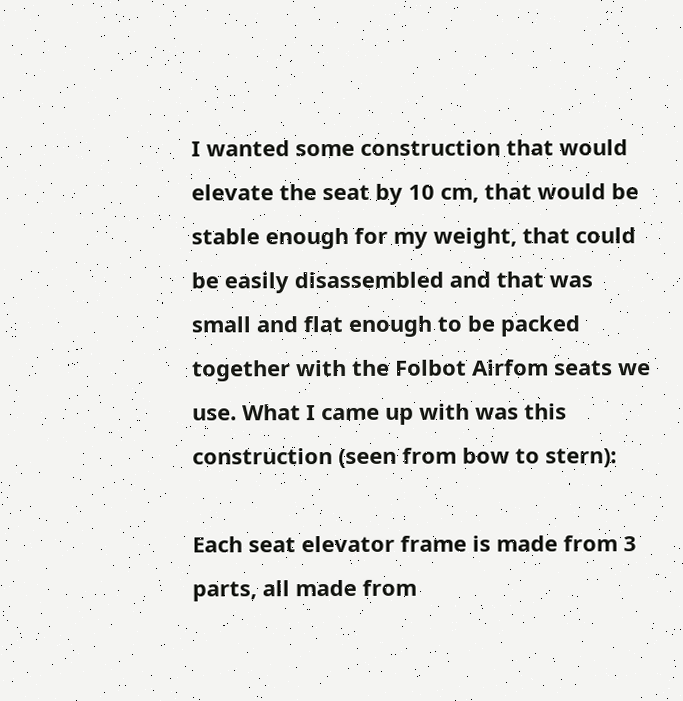I wanted some construction that would elevate the seat by 10 cm, that would be stable enough for my weight, that could be easily disassembled and that was small and flat enough to be packed together with the Folbot Airfom seats we use. What I came up with was this construction (seen from bow to stern):

Each seat elevator frame is made from 3 parts, all made from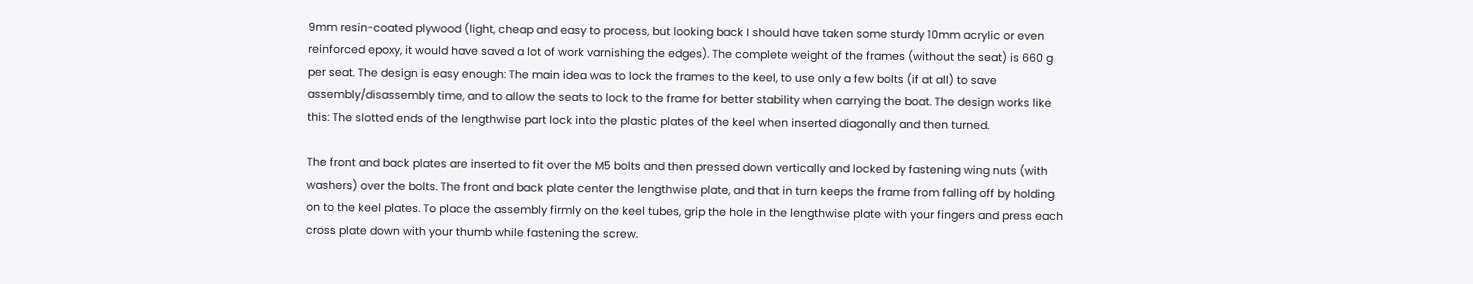9mm resin-coated plywood (light, cheap and easy to process, but looking back I should have taken some sturdy 10mm acrylic or even reinforced epoxy, it would have saved a lot of work varnishing the edges). The complete weight of the frames (without the seat) is 660 g per seat. The design is easy enough: The main idea was to lock the frames to the keel, to use only a few bolts (if at all) to save assembly/disassembly time, and to allow the seats to lock to the frame for better stability when carrying the boat. The design works like this: The slotted ends of the lengthwise part lock into the plastic plates of the keel when inserted diagonally and then turned.

The front and back plates are inserted to fit over the M5 bolts and then pressed down vertically and locked by fastening wing nuts (with washers) over the bolts. The front and back plate center the lengthwise plate, and that in turn keeps the frame from falling off by holding on to the keel plates. To place the assembly firmly on the keel tubes, grip the hole in the lengthwise plate with your fingers and press each cross plate down with your thumb while fastening the screw.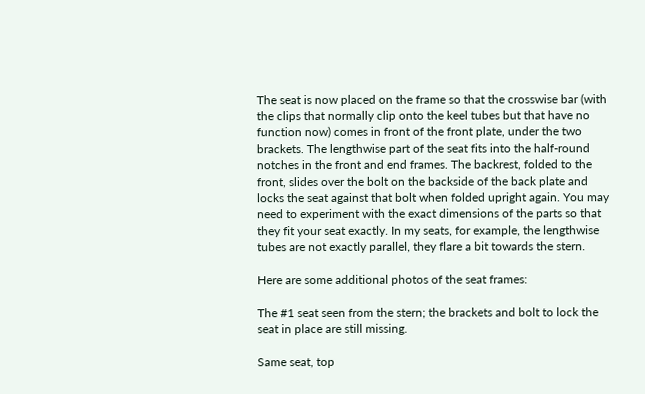The seat is now placed on the frame so that the crosswise bar (with the clips that normally clip onto the keel tubes but that have no function now) comes in front of the front plate, under the two brackets. The lengthwise part of the seat fits into the half-round notches in the front and end frames. The backrest, folded to the front, slides over the bolt on the backside of the back plate and locks the seat against that bolt when folded upright again. You may need to experiment with the exact dimensions of the parts so that they fit your seat exactly. In my seats, for example, the lengthwise tubes are not exactly parallel, they flare a bit towards the stern.

Here are some additional photos of the seat frames:

The #1 seat seen from the stern; the brackets and bolt to lock the seat in place are still missing.

Same seat, top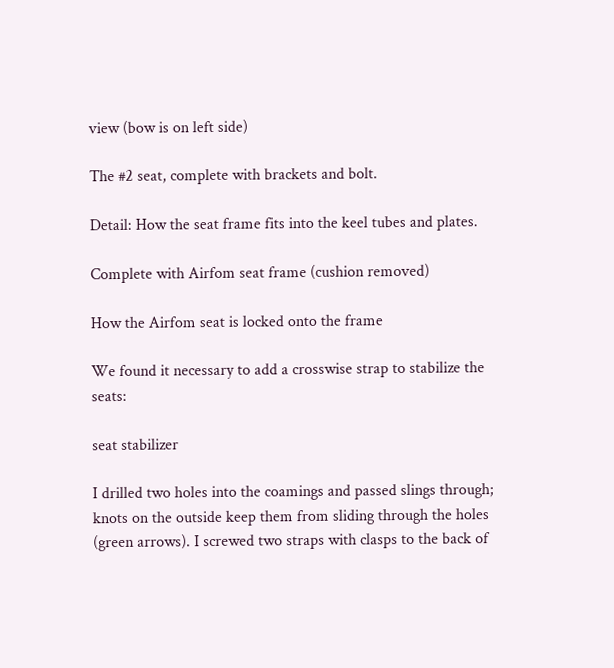view (bow is on left side)

The #2 seat, complete with brackets and bolt.

Detail: How the seat frame fits into the keel tubes and plates.

Complete with Airfom seat frame (cushion removed)

How the Airfom seat is locked onto the frame

We found it necessary to add a crosswise strap to stabilize the seats:

seat stabilizer

I drilled two holes into the coamings and passed slings through; knots on the outside keep them from sliding through the holes (green arrows). I screwed two straps with clasps to the back of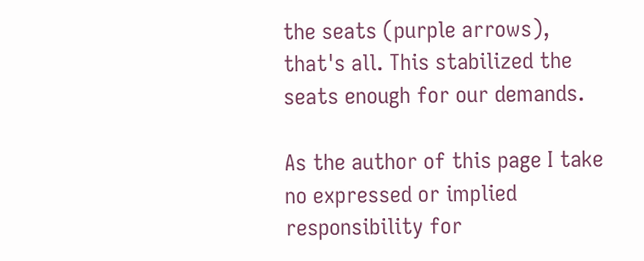the seats (purple arrows), that's all. This stabilized the seats enough for our demands.

As the author of this page I take no expressed or implied responsibility for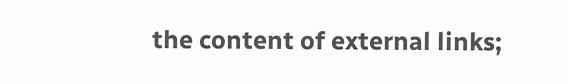the content of external links;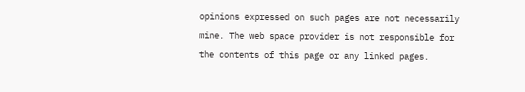opinions expressed on such pages are not necessarily mine. The web space provider is not responsible for the contents of this page or any linked pages.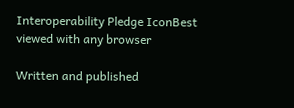Interoperability Pledge IconBest viewed with any browser

Written and published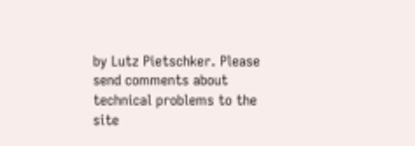by Lutz Pietschker. Please send comments about technical problems to the site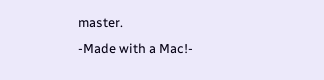master.
-Made with a Mac!-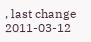, last change 2011-03-12